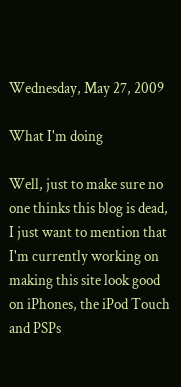Wednesday, May 27, 2009

What I'm doing

Well, just to make sure no one thinks this blog is dead, I just want to mention that I'm currently working on making this site look good on iPhones, the iPod Touch and PSPs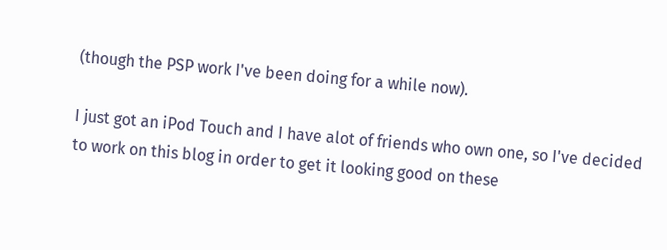(though the PSP work I've been doing for a while now).

I just got an iPod Touch and I have alot of friends who own one, so I've decided to work on this blog in order to get it looking good on these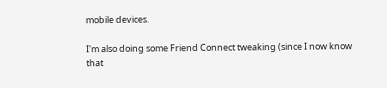mobile devices.

I'm also doing some Friend Connect tweaking (since I now know that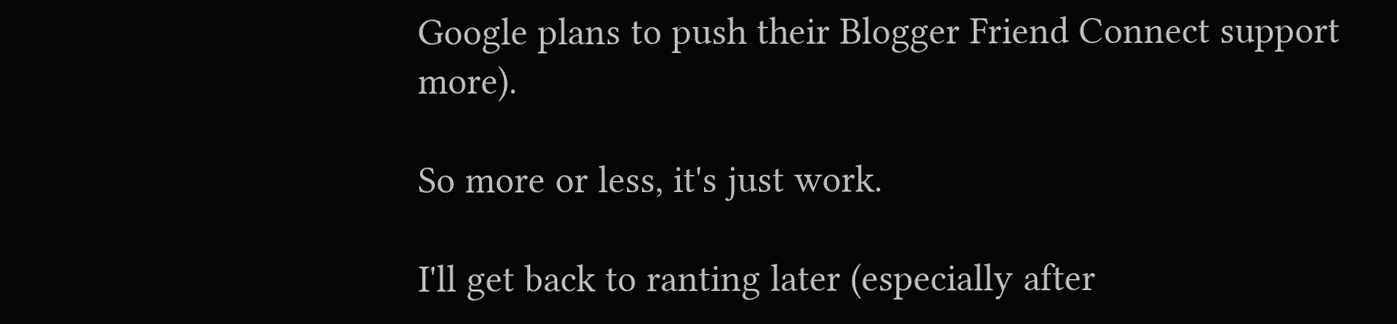Google plans to push their Blogger Friend Connect support more).

So more or less, it's just work.

I'll get back to ranting later (especially after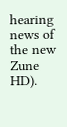hearing news of the new Zune HD).